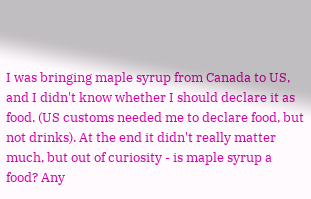I was bringing maple syrup from Canada to US, and I didn't know whether I should declare it as food. (US customs needed me to declare food, but not drinks). At the end it didn't really matter much, but out of curiosity - is maple syrup a food? Any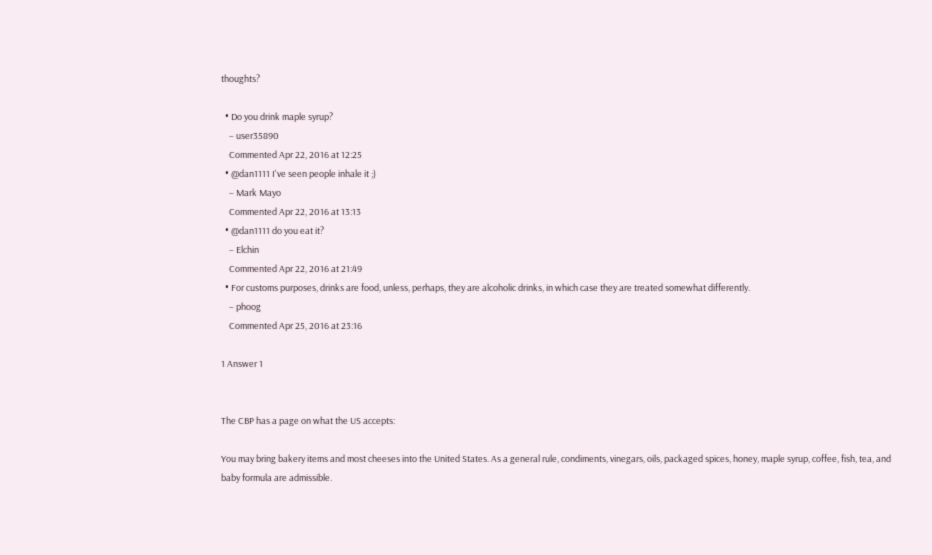thoughts?

  • Do you drink maple syrup?
    – user35890
    Commented Apr 22, 2016 at 12:25
  • @dan1111 I've seen people inhale it ;)
    – Mark Mayo
    Commented Apr 22, 2016 at 13:13
  • @dan1111 do you eat it?
    – Elchin
    Commented Apr 22, 2016 at 21:49
  • For customs purposes, drinks are food, unless, perhaps, they are alcoholic drinks, in which case they are treated somewhat differently.
    – phoog
    Commented Apr 25, 2016 at 23:16

1 Answer 1


The CBP has a page on what the US accepts:

You may bring bakery items and most cheeses into the United States. As a general rule, condiments, vinegars, oils, packaged spices, honey, maple syrup, coffee, fish, tea, and baby formula are admissible.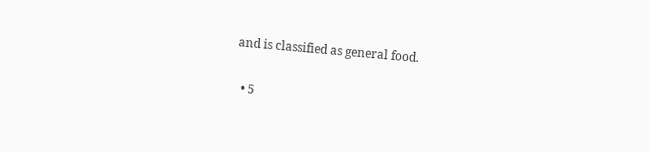and is classified as general food.

  • 5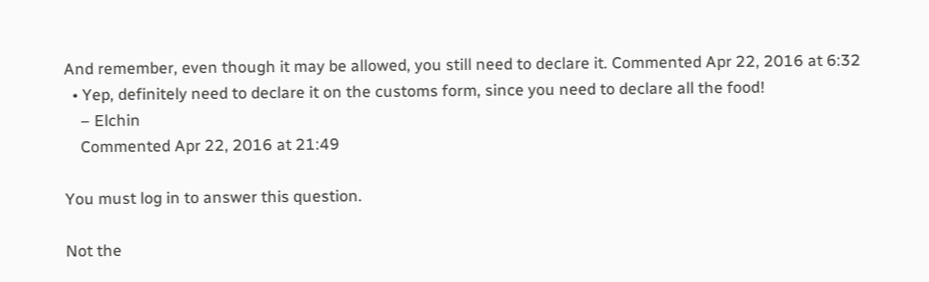And remember, even though it may be allowed, you still need to declare it. Commented Apr 22, 2016 at 6:32
  • Yep, definitely need to declare it on the customs form, since you need to declare all the food!
    – Elchin
    Commented Apr 22, 2016 at 21:49

You must log in to answer this question.

Not the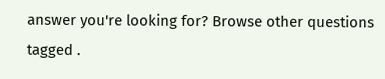answer you're looking for? Browse other questions tagged .